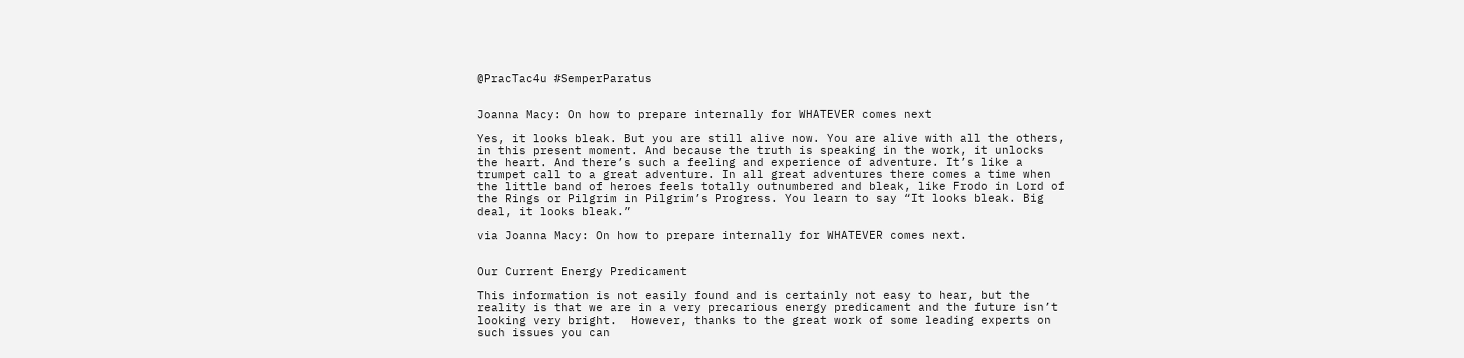@PracTac4u #SemperParatus


Joanna Macy: On how to prepare internally for WHATEVER comes next

Yes, it looks bleak. But you are still alive now. You are alive with all the others, in this present moment. And because the truth is speaking in the work, it unlocks the heart. And there’s such a feeling and experience of adventure. It’s like a trumpet call to a great adventure. In all great adventures there comes a time when the little band of heroes feels totally outnumbered and bleak, like Frodo in Lord of the Rings or Pilgrim in Pilgrim’s Progress. You learn to say “It looks bleak. Big deal, it looks bleak.”

via Joanna Macy: On how to prepare internally for WHATEVER comes next.


Our Current Energy Predicament

This information is not easily found and is certainly not easy to hear, but the reality is that we are in a very precarious energy predicament and the future isn’t looking very bright.  However, thanks to the great work of some leading experts on such issues you can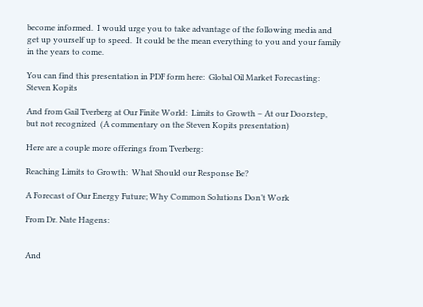become informed.  I would urge you to take advantage of the following media and get up yourself up to speed.  It could be the mean everything to you and your family in the years to come.

You can find this presentation in PDF form here:  Global Oil Market Forecasting: Steven Kopits

And from Gail Tverberg at Our Finite World:  Limits to Growth – At our Doorstep, but not recognized  (A commentary on the Steven Kopits presentation)

Here are a couple more offerings from Tverberg:

Reaching Limits to Growth:  What Should our Response Be?

A Forecast of Our Energy Future; Why Common Solutions Don’t Work

From Dr. Nate Hagens:


And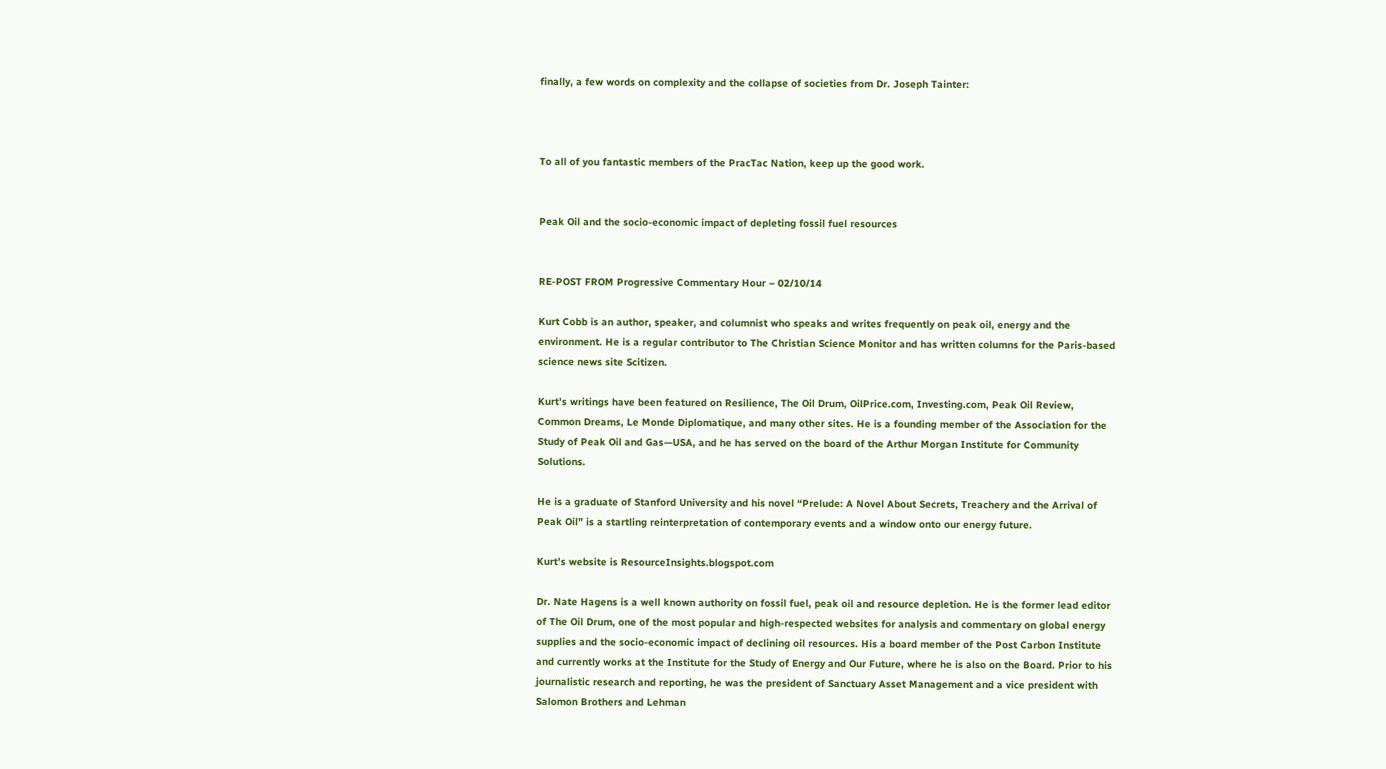finally, a few words on complexity and the collapse of societies from Dr. Joseph Tainter:



To all of you fantastic members of the PracTac Nation, keep up the good work.


Peak Oil and the socio-economic impact of depleting fossil fuel resources


RE-POST FROM Progressive Commentary Hour – 02/10/14

Kurt Cobb is an author, speaker, and columnist who speaks and writes frequently on peak oil, energy and the environment. He is a regular contributor to The Christian Science Monitor and has written columns for the Paris-based science news site Scitizen.

Kurt’s writings have been featured on Resilience, The Oil Drum, OilPrice.com, Investing.com, Peak Oil Review, Common Dreams, Le Monde Diplomatique, and many other sites. He is a founding member of the Association for the Study of Peak Oil and Gas—USA, and he has served on the board of the Arthur Morgan Institute for Community Solutions.

He is a graduate of Stanford University and his novel “Prelude: A Novel About Secrets, Treachery and the Arrival of Peak Oil” is a startling reinterpretation of contemporary events and a window onto our energy future.

Kurt’s website is ResourceInsights.blogspot.com

Dr. Nate Hagens is a well known authority on fossil fuel, peak oil and resource depletion. He is the former lead editor of The Oil Drum, one of the most popular and high-respected websites for analysis and commentary on global energy supplies and the socio-economic impact of declining oil resources. His a board member of the Post Carbon Institute and currently works at the Institute for the Study of Energy and Our Future, where he is also on the Board. Prior to his journalistic research and reporting, he was the president of Sanctuary Asset Management and a vice president with Salomon Brothers and Lehman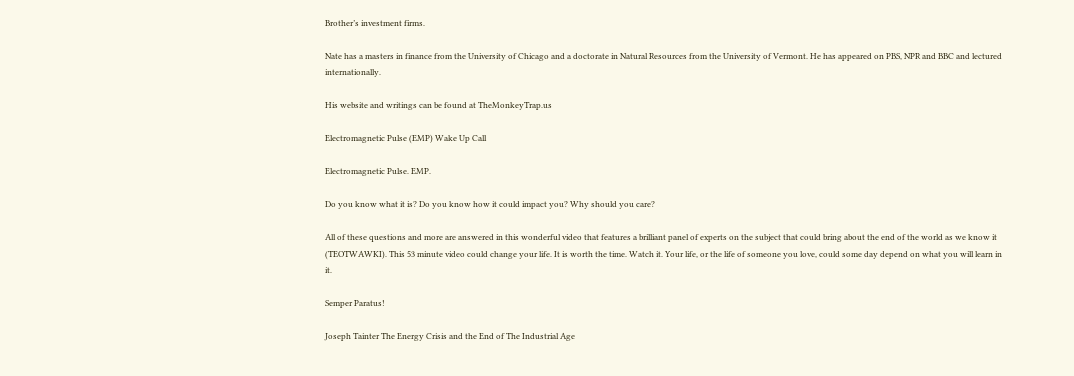Brother’s investment firms.

Nate has a masters in finance from the University of Chicago and a doctorate in Natural Resources from the University of Vermont. He has appeared on PBS, NPR and BBC and lectured internationally.

His website and writings can be found at TheMonkeyTrap.us

Electromagnetic Pulse (EMP) Wake Up Call

Electromagnetic Pulse. EMP.

Do you know what it is? Do you know how it could impact you? Why should you care?

All of these questions and more are answered in this wonderful video that features a brilliant panel of experts on the subject that could bring about the end of the world as we know it (TEOTWAWKI). This 53 minute video could change your life. It is worth the time. Watch it. Your life, or the life of someone you love, could some day depend on what you will learn in it.

Semper Paratus!

Joseph Tainter The Energy Crisis and the End of The Industrial Age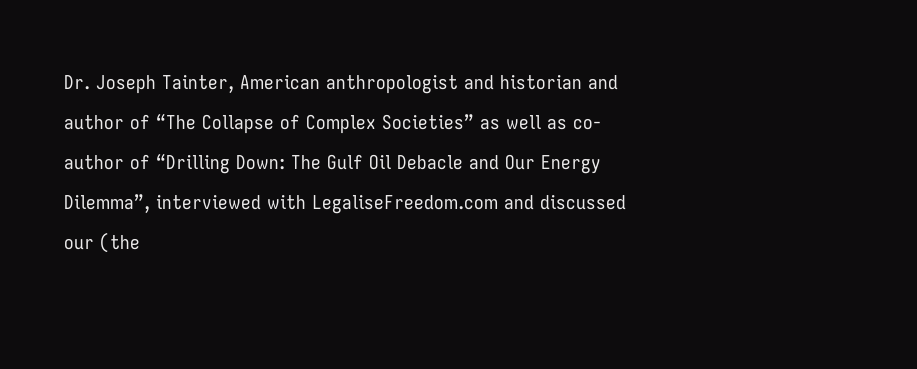Dr. Joseph Tainter, American anthropologist and historian and author of “The Collapse of Complex Societies” as well as co-author of “Drilling Down: The Gulf Oil Debacle and Our Energy Dilemma”, interviewed with LegaliseFreedom.com and discussed our (the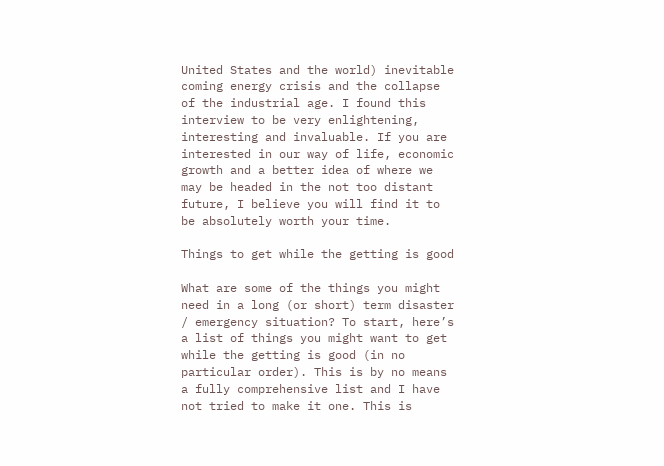United States and the world) inevitable coming energy crisis and the collapse of the industrial age. I found this interview to be very enlightening, interesting and invaluable. If you are interested in our way of life, economic growth and a better idea of where we may be headed in the not too distant future, I believe you will find it to be absolutely worth your time.

Things to get while the getting is good

What are some of the things you might need in a long (or short) term disaster / emergency situation? To start, here’s a list of things you might want to get while the getting is good (in no particular order). This is by no means a fully comprehensive list and I have not tried to make it one. This is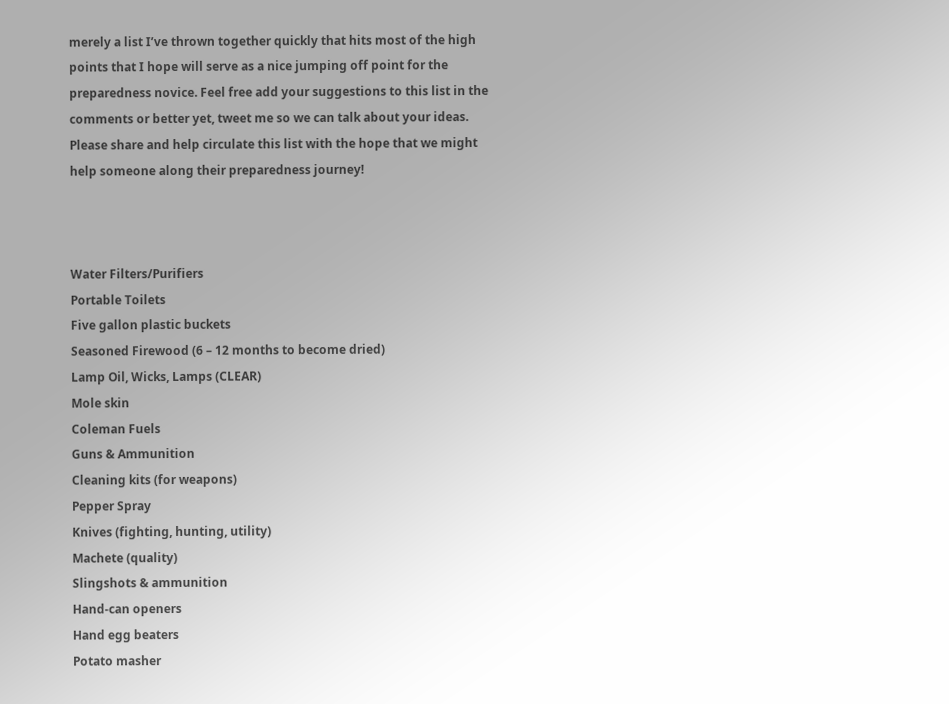merely a list I’ve thrown together quickly that hits most of the high points that I hope will serve as a nice jumping off point for the preparedness novice. Feel free add your suggestions to this list in the comments or better yet, tweet me so we can talk about your ideas. Please share and help circulate this list with the hope that we might help someone along their preparedness journey!



Water Filters/Purifiers
Portable Toilets
Five gallon plastic buckets
Seasoned Firewood (6 – 12 months to become dried)
Lamp Oil, Wicks, Lamps (CLEAR)
Mole skin
Coleman Fuels
Guns & Ammunition
Cleaning kits (for weapons)
Pepper Spray
Knives (fighting, hunting, utility)
Machete (quality)
Slingshots & ammunition
Hand-can openers
Hand egg beaters
Potato masher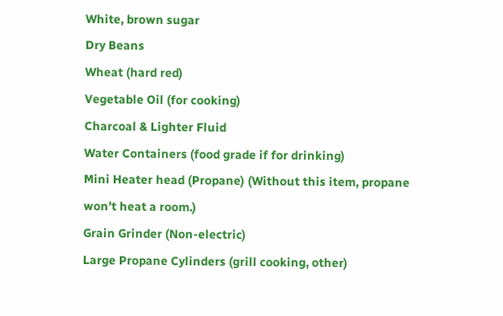White, brown sugar
Dry Beans
Wheat (hard red)
Vegetable Oil (for cooking)
Charcoal & Lighter Fluid
Water Containers (food grade if for drinking)
Mini Heater head (Propane) (Without this item, propane won’t heat a room.)
Grain Grinder (Non-electric)
Large Propane Cylinders (grill cooking, other)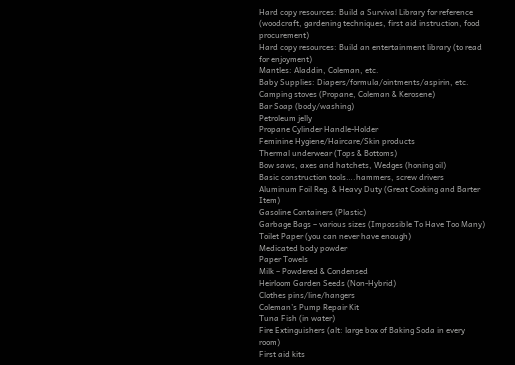Hard copy resources: Build a Survival Library for reference (woodcraft, gardening techniques, first aid instruction, food procurement)
Hard copy resources: Build an entertainment library (to read for enjoyment)
Mantles: Aladdin, Coleman, etc.
Baby Supplies: Diapers/formula/ointments/aspirin, etc.
Camping stoves (Propane, Coleman & Kerosene)
Bar Soap (body/washing)
Petroleum jelly
Propane Cylinder Handle-Holder
Feminine Hygiene/Haircare/Skin products
Thermal underwear (Tops & Bottoms)
Bow saws, axes and hatchets, Wedges (honing oil)
Basic construction tools….hammers, screw drivers
Aluminum Foil Reg. & Heavy Duty (Great Cooking and Barter Item)
Gasoline Containers (Plastic)
Garbage Bags – various sizes (Impossible To Have Too Many)
Toilet Paper (you can never have enough)
Medicated body powder
Paper Towels
Milk – Powdered & Condensed
Heirloom Garden Seeds (Non-Hybrid)
Clothes pins/line/hangers
Coleman’s Pump Repair Kit
Tuna Fish (in water)
Fire Extinguishers (alt: large box of Baking Soda in every room)
First aid kits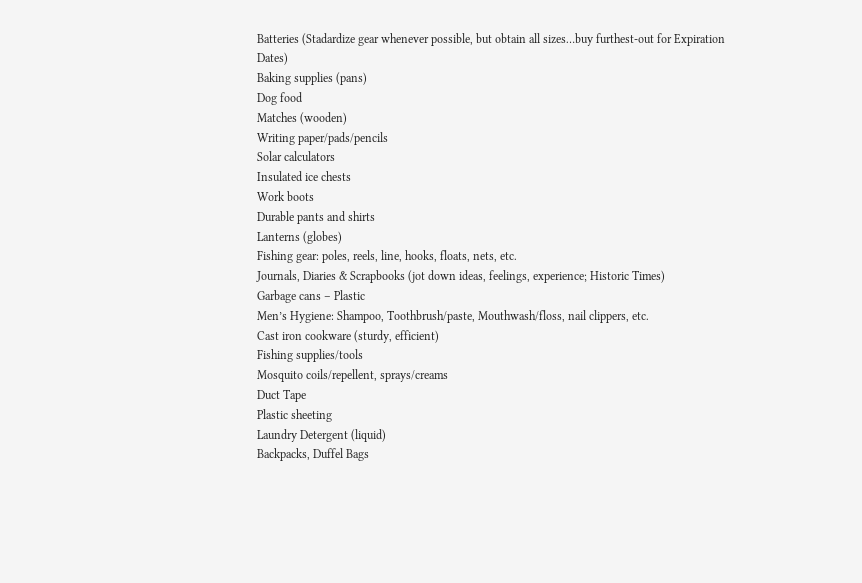Batteries (Stadardize gear whenever possible, but obtain all sizes…buy furthest-out for Expiration Dates)
Baking supplies (pans)
Dog food
Matches (wooden)
Writing paper/pads/pencils
Solar calculators
Insulated ice chests
Work boots
Durable pants and shirts
Lanterns (globes)
Fishing gear: poles, reels, line, hooks, floats, nets, etc.
Journals, Diaries & Scrapbooks (jot down ideas, feelings, experience; Historic Times)
Garbage cans – Plastic
Men’s Hygiene: Shampoo, Toothbrush/paste, Mouthwash/floss, nail clippers, etc.
Cast iron cookware (sturdy, efficient)
Fishing supplies/tools
Mosquito coils/repellent, sprays/creams
Duct Tape
Plastic sheeting
Laundry Detergent (liquid)
Backpacks, Duffel Bags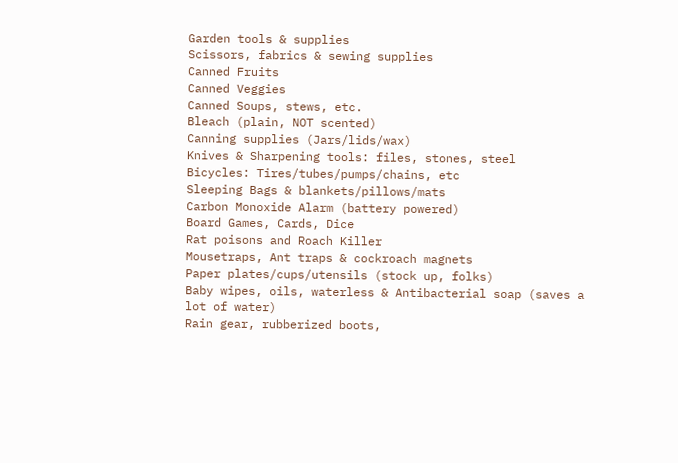Garden tools & supplies
Scissors, fabrics & sewing supplies
Canned Fruits
Canned Veggies
Canned Soups, stews, etc.
Bleach (plain, NOT scented)
Canning supplies (Jars/lids/wax)
Knives & Sharpening tools: files, stones, steel
Bicycles: Tires/tubes/pumps/chains, etc
Sleeping Bags & blankets/pillows/mats
Carbon Monoxide Alarm (battery powered)
Board Games, Cards, Dice
Rat poisons and Roach Killer
Mousetraps, Ant traps & cockroach magnets
Paper plates/cups/utensils (stock up, folks)
Baby wipes, oils, waterless & Antibacterial soap (saves a lot of water)
Rain gear, rubberized boots,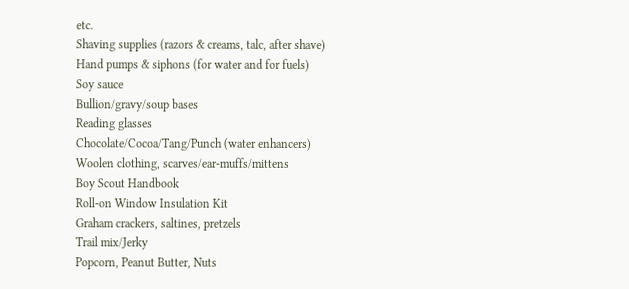etc.
Shaving supplies (razors & creams, talc, after shave)
Hand pumps & siphons (for water and for fuels)
Soy sauce
Bullion/gravy/soup bases
Reading glasses
Chocolate/Cocoa/Tang/Punch (water enhancers)
Woolen clothing, scarves/ear-muffs/mittens
Boy Scout Handbook
Roll-on Window Insulation Kit
Graham crackers, saltines, pretzels
Trail mix/Jerky
Popcorn, Peanut Butter, Nuts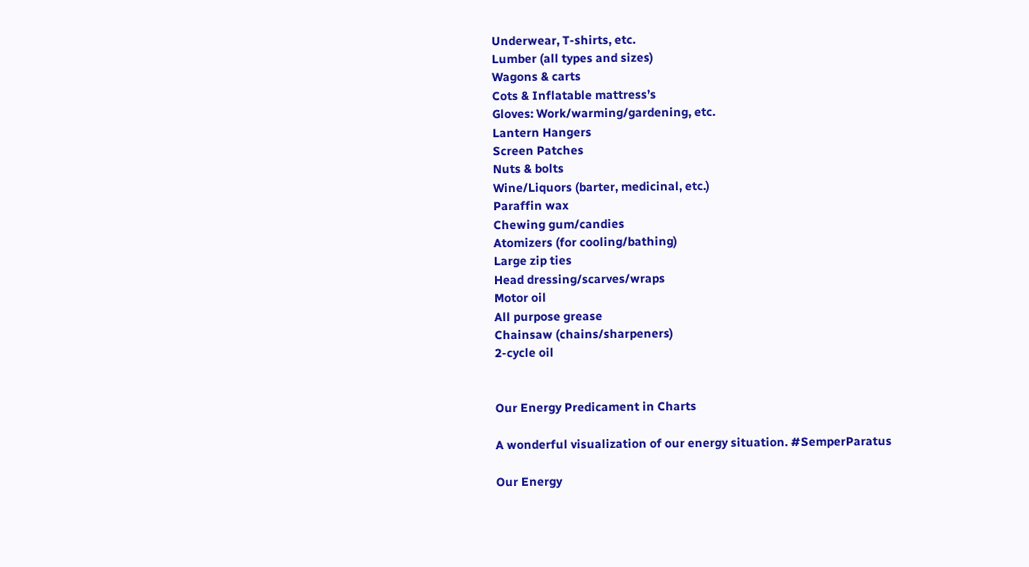Underwear, T-shirts, etc.
Lumber (all types and sizes)
Wagons & carts
Cots & Inflatable mattress’s
Gloves: Work/warming/gardening, etc.
Lantern Hangers
Screen Patches
Nuts & bolts
Wine/Liquors (barter, medicinal, etc.)
Paraffin wax
Chewing gum/candies
Atomizers (for cooling/bathing)
Large zip ties
Head dressing/scarves/wraps
Motor oil
All purpose grease
Chainsaw (chains/sharpeners)
2-cycle oil


Our Energy Predicament in Charts

A wonderful visualization of our energy situation. #SemperParatus

Our Energy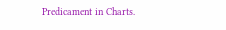Predicament in Charts.